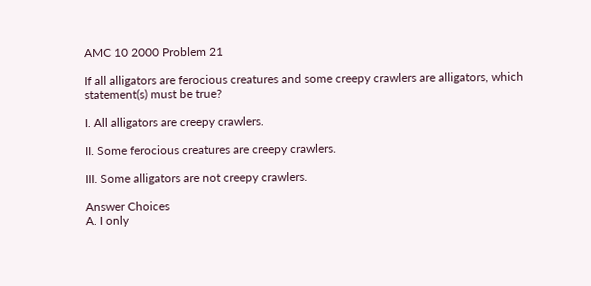AMC 10 2000 Problem 21

If all alligators are ferocious creatures and some creepy crawlers are alligators, which statement(s) must be true?

I. All alligators are creepy crawlers.

II. Some ferocious creatures are creepy crawlers.

III. Some alligators are not creepy crawlers.

Answer Choices
A. I only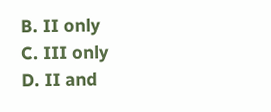B. II only
C. III only
D. II and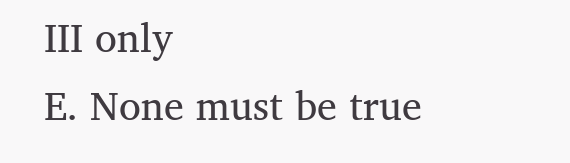III only
E. None must be true